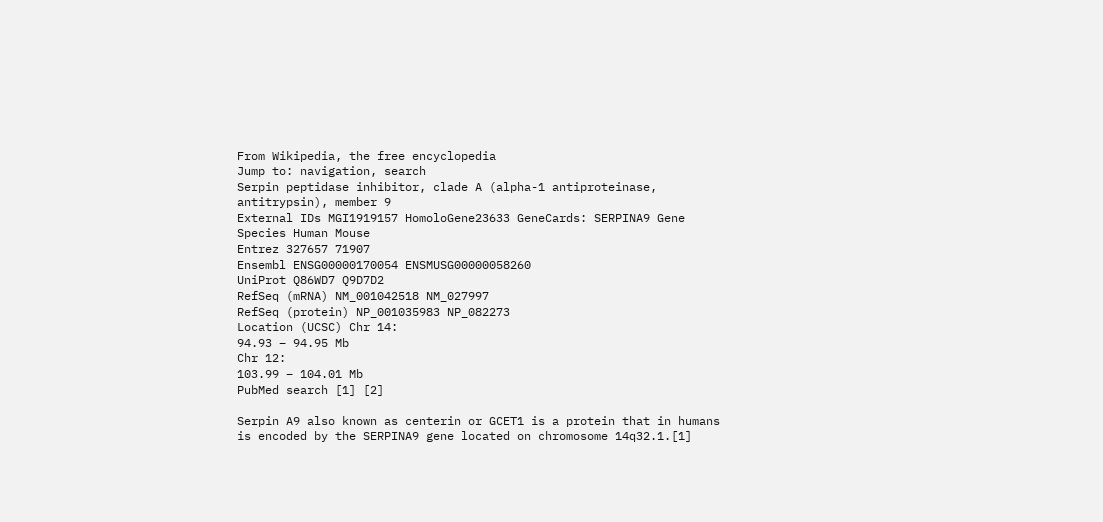From Wikipedia, the free encyclopedia
Jump to: navigation, search
Serpin peptidase inhibitor, clade A (alpha-1 antiproteinase, antitrypsin), member 9
External IDs MGI1919157 HomoloGene23633 GeneCards: SERPINA9 Gene
Species Human Mouse
Entrez 327657 71907
Ensembl ENSG00000170054 ENSMUSG00000058260
UniProt Q86WD7 Q9D7D2
RefSeq (mRNA) NM_001042518 NM_027997
RefSeq (protein) NP_001035983 NP_082273
Location (UCSC) Chr 14:
94.93 – 94.95 Mb
Chr 12:
103.99 – 104.01 Mb
PubMed search [1] [2]

Serpin A9 also known as centerin or GCET1 is a protein that in humans is encoded by the SERPINA9 gene located on chromosome 14q32.1.[1]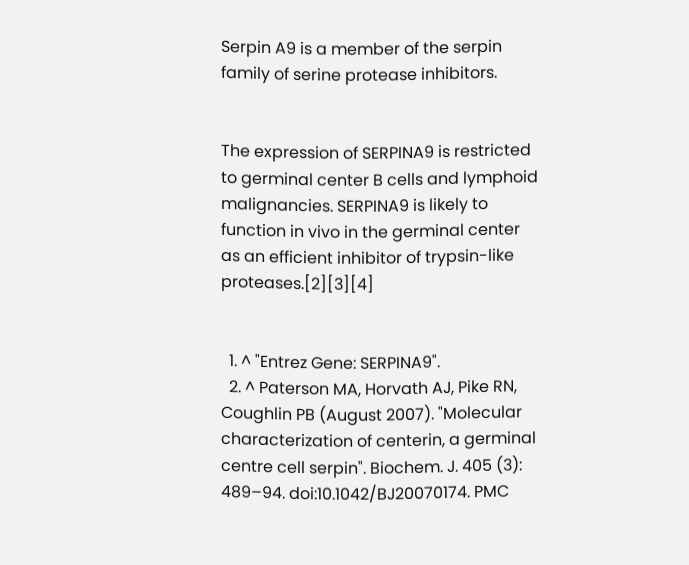Serpin A9 is a member of the serpin family of serine protease inhibitors.


The expression of SERPINA9 is restricted to germinal center B cells and lymphoid malignancies. SERPINA9 is likely to function in vivo in the germinal center as an efficient inhibitor of trypsin-like proteases.[2][3][4]


  1. ^ "Entrez Gene: SERPINA9".
  2. ^ Paterson MA, Horvath AJ, Pike RN, Coughlin PB (August 2007). "Molecular characterization of centerin, a germinal centre cell serpin". Biochem. J. 405 (3): 489–94. doi:10.1042/BJ20070174. PMC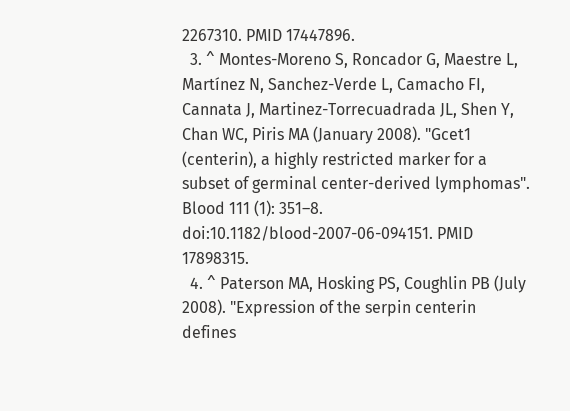2267310. PMID 17447896.
  3. ^ Montes-Moreno S, Roncador G, Maestre L, Martínez N, Sanchez-Verde L, Camacho FI, Cannata J, Martinez-Torrecuadrada JL, Shen Y, Chan WC, Piris MA (January 2008). "Gcet1 (centerin), a highly restricted marker for a subset of germinal center-derived lymphomas". Blood 111 (1): 351–8. doi:10.1182/blood-2007-06-094151. PMID 17898315.
  4. ^ Paterson MA, Hosking PS, Coughlin PB (July 2008). "Expression of the serpin centerin defines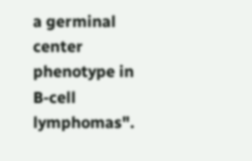a germinal center phenotype in B-cell lymphomas".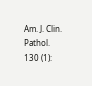Am. J. Clin. Pathol. 130 (1):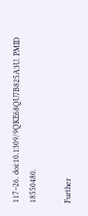117–26. doi:10.1309/9QKE68QU7B825A3U. PMID 18550480.

Further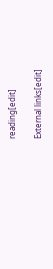reading[edit]

External links[edit]